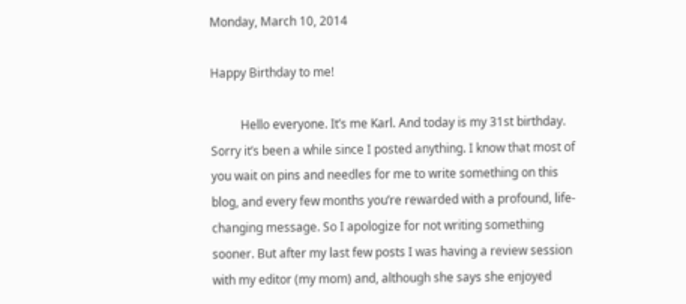Monday, March 10, 2014

Happy Birthday to me!

          Hello everyone. It’s me Karl. And today is my 31st birthday. Sorry it’s been a while since I posted anything. I know that most of you wait on pins and needles for me to write something on this blog, and every few months you’re rewarded with a profound, life-changing message. So I apologize for not writing something sooner. But after my last few posts I was having a review session with my editor (my mom) and, although she says she enjoyed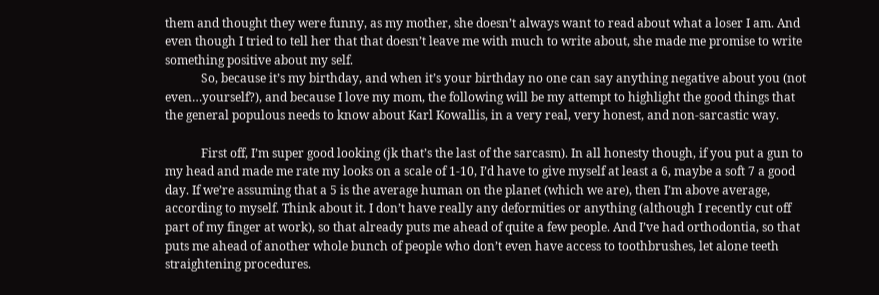them and thought they were funny, as my mother, she doesn’t always want to read about what a loser I am. And even though I tried to tell her that that doesn’t leave me with much to write about, she made me promise to write something positive about my self.
            So, because it’s my birthday, and when it’s your birthday no one can say anything negative about you (not even…yourself?), and because I love my mom, the following will be my attempt to highlight the good things that the general populous needs to know about Karl Kowallis, in a very real, very honest, and non-sarcastic way.

            First off, I’m super good looking (jk that’s the last of the sarcasm). In all honesty though, if you put a gun to my head and made me rate my looks on a scale of 1-10, I’d have to give myself at least a 6, maybe a soft 7 a good day. If we’re assuming that a 5 is the average human on the planet (which we are), then I’m above average, according to myself. Think about it. I don’t have really any deformities or anything (although I recently cut off part of my finger at work), so that already puts me ahead of quite a few people. And I’ve had orthodontia, so that puts me ahead of another whole bunch of people who don’t even have access to toothbrushes, let alone teeth straightening procedures.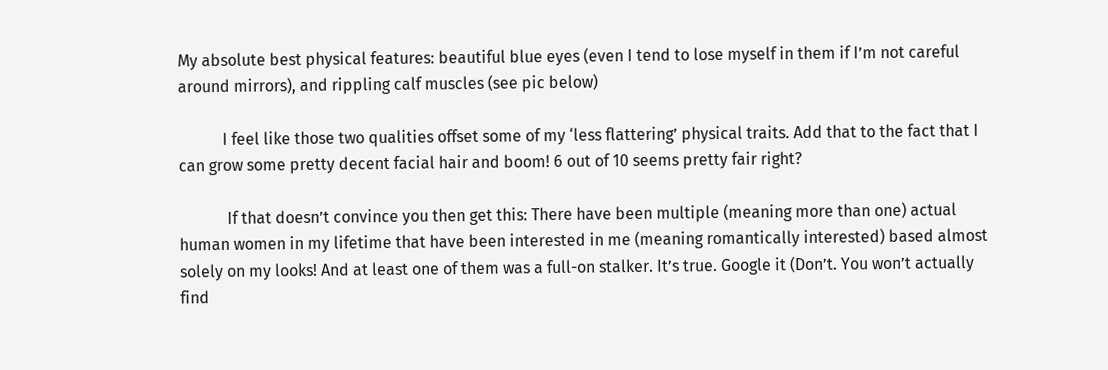My absolute best physical features: beautiful blue eyes (even I tend to lose myself in them if I’m not careful around mirrors), and rippling calf muscles (see pic below)

           I feel like those two qualities offset some of my ‘less flattering’ physical traits. Add that to the fact that I can grow some pretty decent facial hair and boom! 6 out of 10 seems pretty fair right?

            If that doesn’t convince you then get this: There have been multiple (meaning more than one) actual human women in my lifetime that have been interested in me (meaning romantically interested) based almost solely on my looks! And at least one of them was a full-on stalker. It’s true. Google it (Don’t. You won’t actually find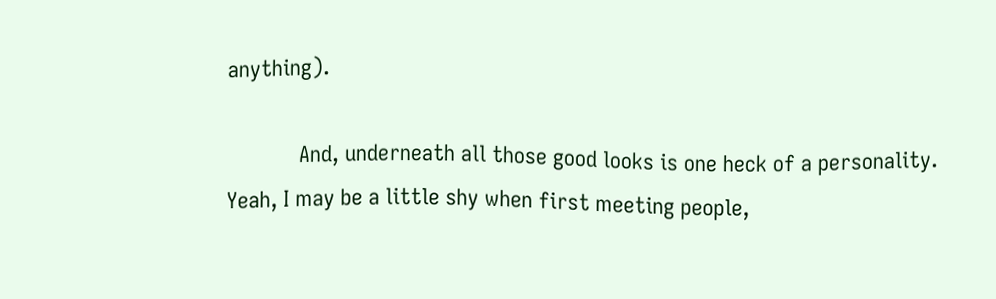anything).

            And, underneath all those good looks is one heck of a personality. Yeah, I may be a little shy when first meeting people,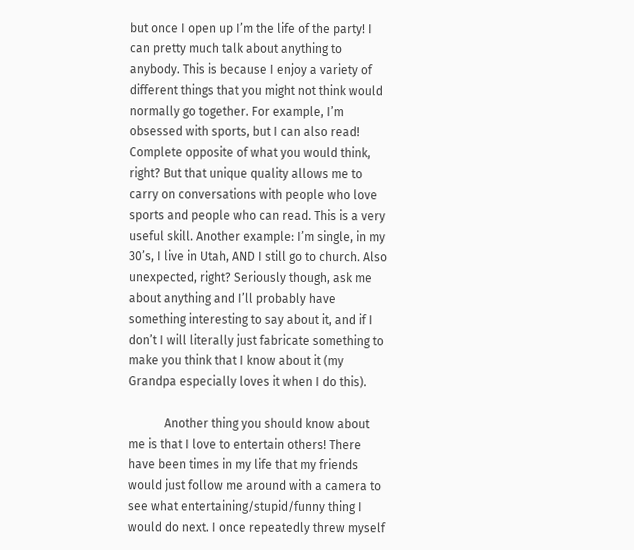but once I open up I’m the life of the party! I can pretty much talk about anything to anybody. This is because I enjoy a variety of different things that you might not think would normally go together. For example, I’m obsessed with sports, but I can also read! Complete opposite of what you would think, right? But that unique quality allows me to carry on conversations with people who love sports and people who can read. This is a very useful skill. Another example: I’m single, in my 30’s, I live in Utah, AND I still go to church. Also unexpected, right? Seriously though, ask me about anything and I’ll probably have something interesting to say about it, and if I don’t I will literally just fabricate something to make you think that I know about it (my Grandpa especially loves it when I do this).

            Another thing you should know about me is that I love to entertain others! There have been times in my life that my friends would just follow me around with a camera to see what entertaining/stupid/funny thing I would do next. I once repeatedly threw myself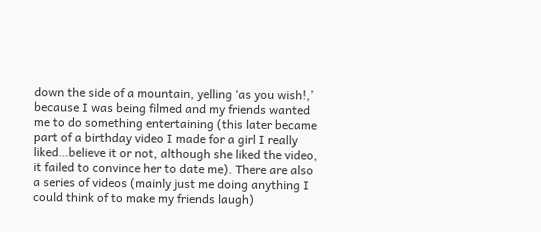down the side of a mountain, yelling ‘as you wish!,’ because I was being filmed and my friends wanted me to do something entertaining (this later became part of a birthday video I made for a girl I really liked…believe it or not, although she liked the video, it failed to convince her to date me). There are also a series of videos (mainly just me doing anything I could think of to make my friends laugh)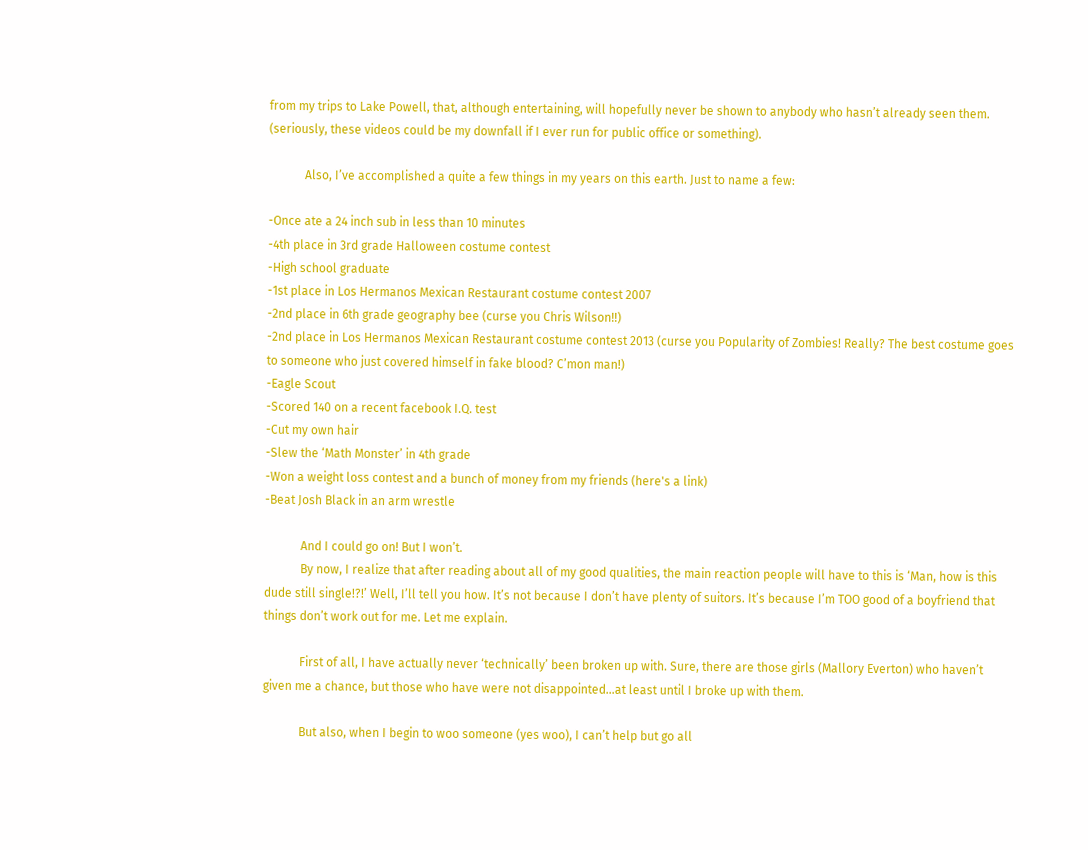from my trips to Lake Powell, that, although entertaining, will hopefully never be shown to anybody who hasn’t already seen them. (seriously, these videos could be my downfall if I ever run for public office or something).

            Also, I’ve accomplished a quite a few things in my years on this earth. Just to name a few:

-Once ate a 24 inch sub in less than 10 minutes
-4th place in 3rd grade Halloween costume contest
-High school graduate
-1st place in Los Hermanos Mexican Restaurant costume contest 2007
-2nd place in 6th grade geography bee (curse you Chris Wilson!!)
-2nd place in Los Hermanos Mexican Restaurant costume contest 2013 (curse you Popularity of Zombies! Really? The best costume goes to someone who just covered himself in fake blood? C’mon man!)
-Eagle Scout
-Scored 140 on a recent facebook I.Q. test
-Cut my own hair
-Slew the ‘Math Monster’ in 4th grade
-Won a weight loss contest and a bunch of money from my friends (here's a link)
-Beat Josh Black in an arm wrestle

            And I could go on! But I won’t.
            By now, I realize that after reading about all of my good qualities, the main reaction people will have to this is ‘Man, how is this dude still single!?!’ Well, I’ll tell you how. It’s not because I don’t have plenty of suitors. It’s because I’m TOO good of a boyfriend that things don’t work out for me. Let me explain.

            First of all, I have actually never ‘technically’ been broken up with. Sure, there are those girls (Mallory Everton) who haven’t given me a chance, but those who have were not disappointed…at least until I broke up with them.

            But also, when I begin to woo someone (yes woo), I can’t help but go all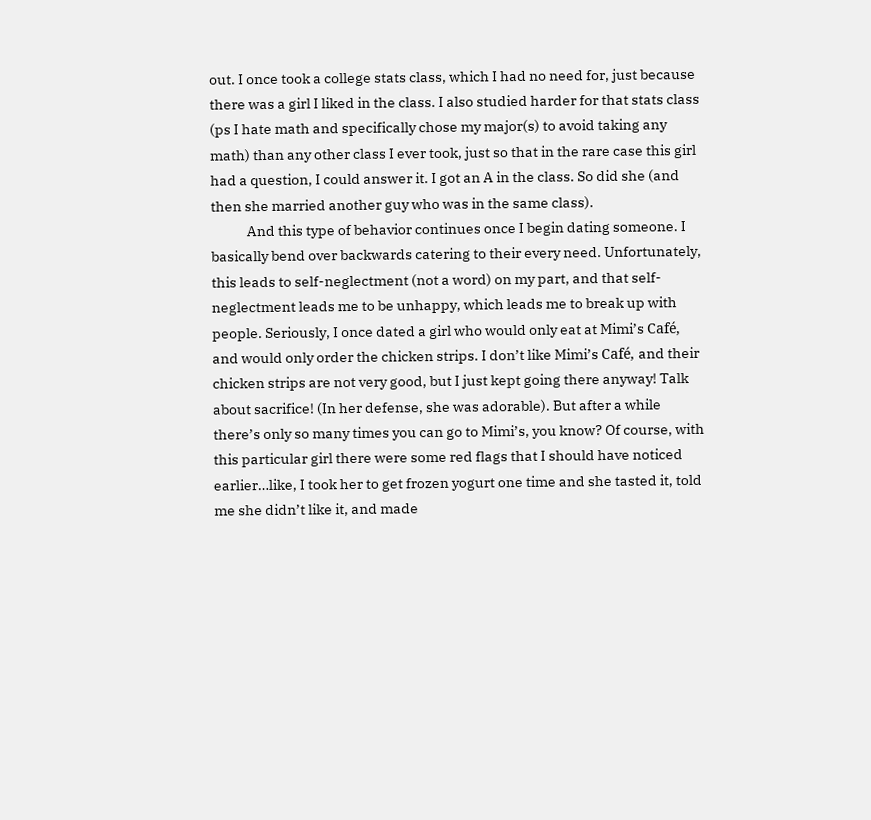out. I once took a college stats class, which I had no need for, just because there was a girl I liked in the class. I also studied harder for that stats class (ps I hate math and specifically chose my major(s) to avoid taking any math) than any other class I ever took, just so that in the rare case this girl had a question, I could answer it. I got an A in the class. So did she (and then she married another guy who was in the same class).
            And this type of behavior continues once I begin dating someone. I basically bend over backwards catering to their every need. Unfortunately, this leads to self-neglectment (not a word) on my part, and that self-neglectment leads me to be unhappy, which leads me to break up with people. Seriously, I once dated a girl who would only eat at Mimi’s Café, and would only order the chicken strips. I don’t like Mimi’s Café, and their chicken strips are not very good, but I just kept going there anyway! Talk about sacrifice! (In her defense, she was adorable). But after a while there’s only so many times you can go to Mimi’s, you know? Of course, with this particular girl there were some red flags that I should have noticed earlier…like, I took her to get frozen yogurt one time and she tasted it, told me she didn’t like it, and made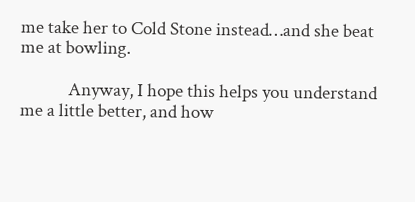me take her to Cold Stone instead…and she beat me at bowling.

            Anyway, I hope this helps you understand me a little better, and how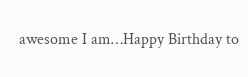awesome I am…Happy Birthday to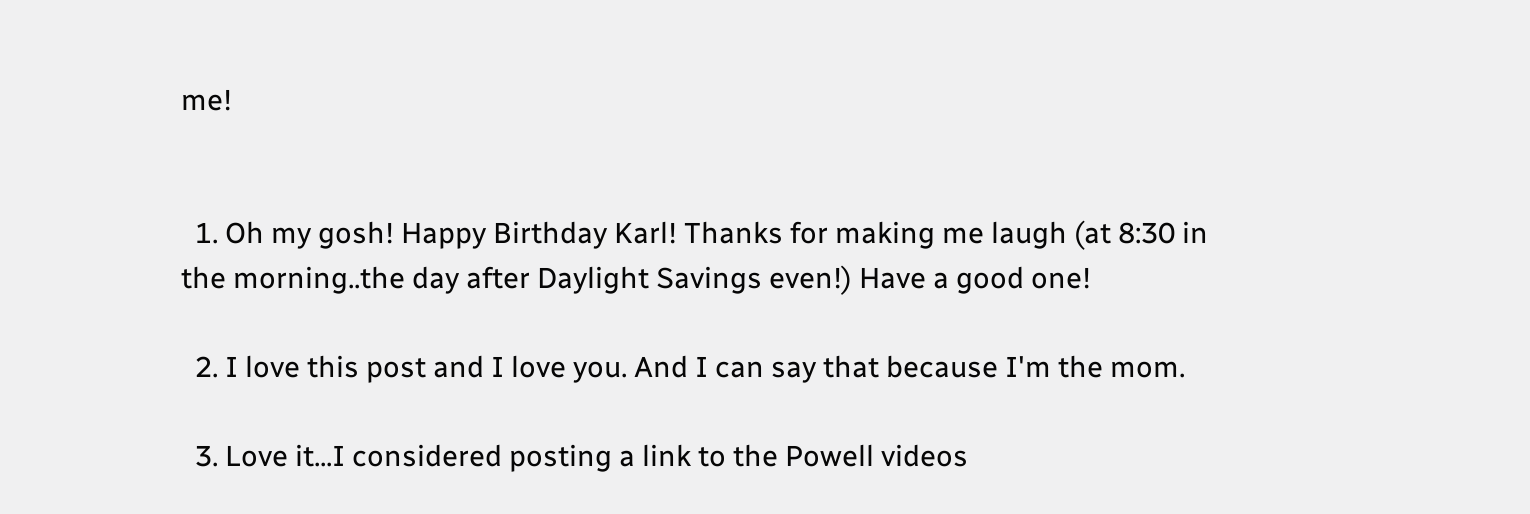me!


  1. Oh my gosh! Happy Birthday Karl! Thanks for making me laugh (at 8:30 in the morning..the day after Daylight Savings even!) Have a good one!

  2. I love this post and I love you. And I can say that because I'm the mom.

  3. Love it...I considered posting a link to the Powell videos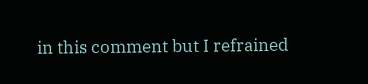in this comment but I refrained